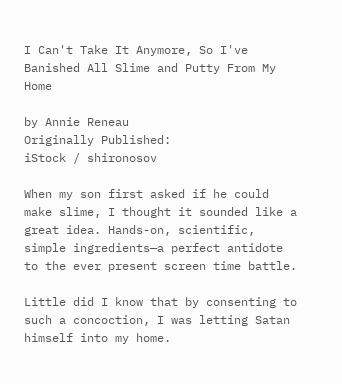I Can't Take It Anymore, So I've Banished All Slime and Putty From My Home

by Annie Reneau
Originally Published:
iStock / shironosov

When my son first asked if he could make slime, I thought it sounded like a great idea. Hands-on, scientific, simple ingredients—a perfect antidote to the ever present screen time battle.

Little did I know that by consenting to such a concoction, I was letting Satan himself into my home.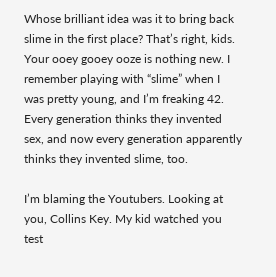Whose brilliant idea was it to bring back slime in the first place? That’s right, kids. Your ooey gooey ooze is nothing new. I remember playing with “slime” when I was pretty young, and I’m freaking 42. Every generation thinks they invented sex, and now every generation apparently thinks they invented slime, too.

I’m blaming the Youtubers. Looking at you, Collins Key. My kid watched you test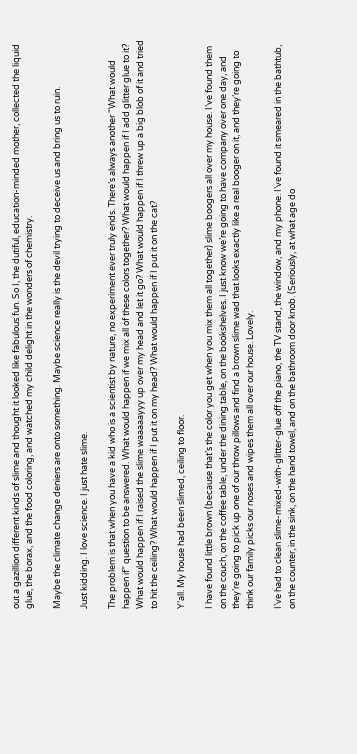out a gazillion different kinds of slime and thought it looked like fabulous fun. So I, the dutiful, education-minded mother, collected the liquid glue, the borax, and the food coloring, and watched my child delight in the wonders of chemistry.

Maybe the climate change deniers are onto something. Maybe science really is the devil trying to deceive us and bring us to ruin.

Just kidding. I love science. I just hate slime.

The problem is that when you have a kid who is a scientist by nature, no experiment ever truly ends. There’s always another “What would happen if” question to be answered. What would happen if we mix all of these colors together? What would happen if I add glitter glue to it? What would happen if I raised the slime waaaaayyy up over my head and let it go? What would happen if I threw up a big blob of it and tried to hit the ceiling? What would happen if I put it on my head? What would happen if I put it on the cat?

Y’all. My house had been slimed, ceiling to floor.

I have found little brown (because that’s the color you get when you mix them all together) slime boogers all over my house. I’ve found them on the couch, on the coffee table, under the dining table, on the bookshelves. I just know we’re going to have company over one day, and they’re going to pick up one of our throw pillows and find a brown slime wad that looks exactly like a real booger on it, and they’re going to think our family picks our noses and wipes them all over our house. Lovely.

I’ve had to clean slime-mixed-with-glitter-glue off the piano, the TV stand, the window, and my phone. I’ve found it smeared in the bathtub, on the counter, in the sink, on the hand towel, and on the bathroom door knob. (Seriously, at what age do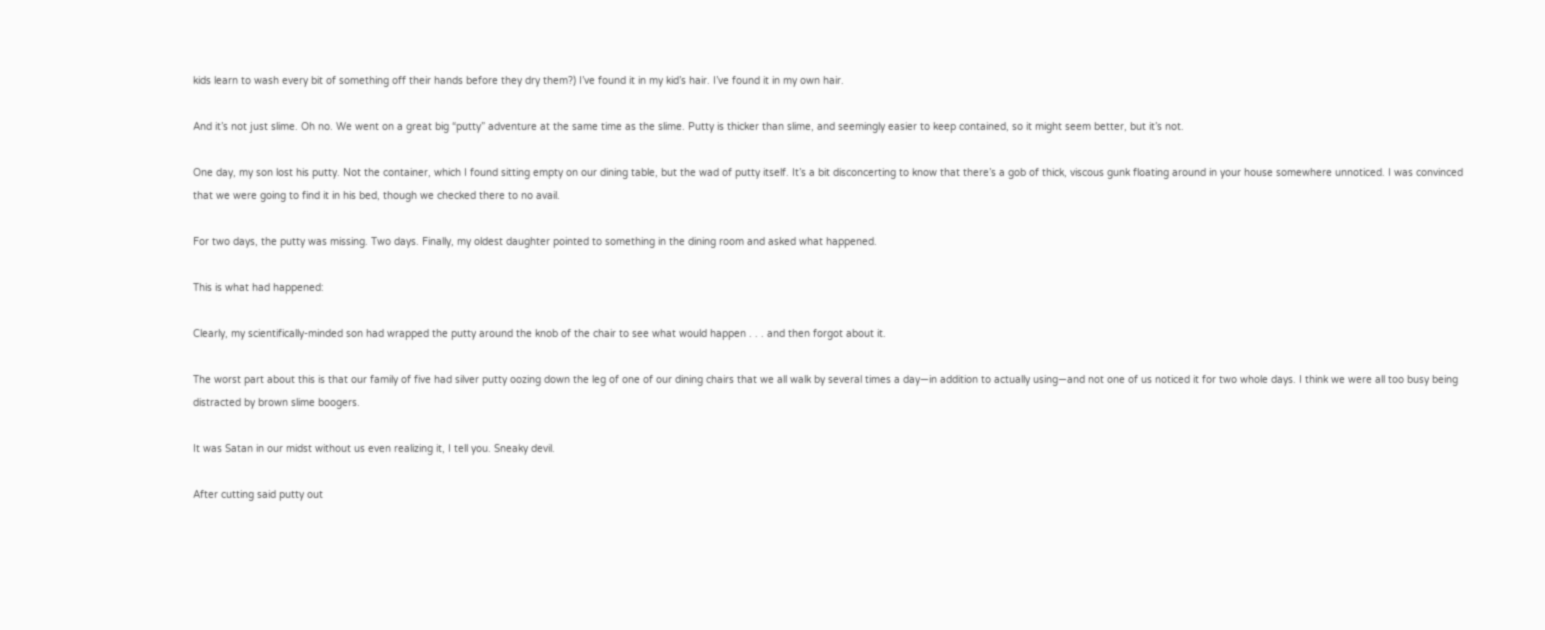kids learn to wash every bit of something off their hands before they dry them?) I’ve found it in my kid’s hair. I’ve found it in my own hair.

And it’s not just slime. Oh no. We went on a great big “putty” adventure at the same time as the slime. Putty is thicker than slime, and seemingly easier to keep contained, so it might seem better, but it’s not.

One day, my son lost his putty. Not the container, which I found sitting empty on our dining table, but the wad of putty itself. It’s a bit disconcerting to know that there’s a gob of thick, viscous gunk floating around in your house somewhere unnoticed. I was convinced that we were going to find it in his bed, though we checked there to no avail.

For two days, the putty was missing. Two days. Finally, my oldest daughter pointed to something in the dining room and asked what happened.

This is what had happened:

Clearly, my scientifically-minded son had wrapped the putty around the knob of the chair to see what would happen . . . and then forgot about it.

The worst part about this is that our family of five had silver putty oozing down the leg of one of our dining chairs that we all walk by several times a day—in addition to actually using—and not one of us noticed it for two whole days. I think we were all too busy being distracted by brown slime boogers.

It was Satan in our midst without us even realizing it, I tell you. Sneaky devil.

After cutting said putty out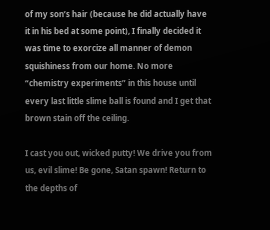of my son’s hair (because he did actually have it in his bed at some point), I finally decided it was time to exorcize all manner of demon squishiness from our home. No more “chemistry experiments” in this house until every last little slime ball is found and I get that brown stain off the ceiling.

I cast you out, wicked putty! We drive you from us, evil slime! Be gone, Satan spawn! Return to the depths of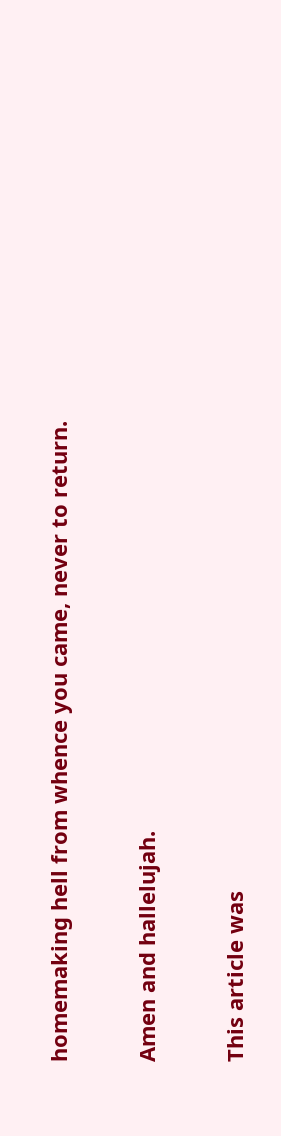homemaking hell from whence you came, never to return.

Amen and hallelujah.

This article was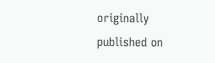originally published on